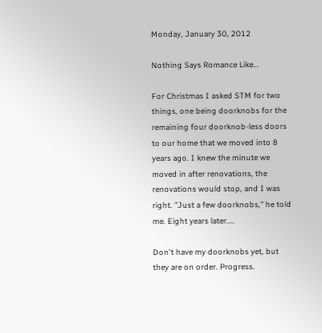Monday, January 30, 2012

Nothing Says Romance Like...

For Christmas I asked STM for two things, one being doorknobs for the remaining four doorknob-less doors to our home that we moved into 8 years ago. I knew the minute we moved in after renovations, the renovations would stop, and I was right. "Just a few doorknobs," he told me. Eight years later....

Don't have my doorknobs yet, but they are on order. Progress.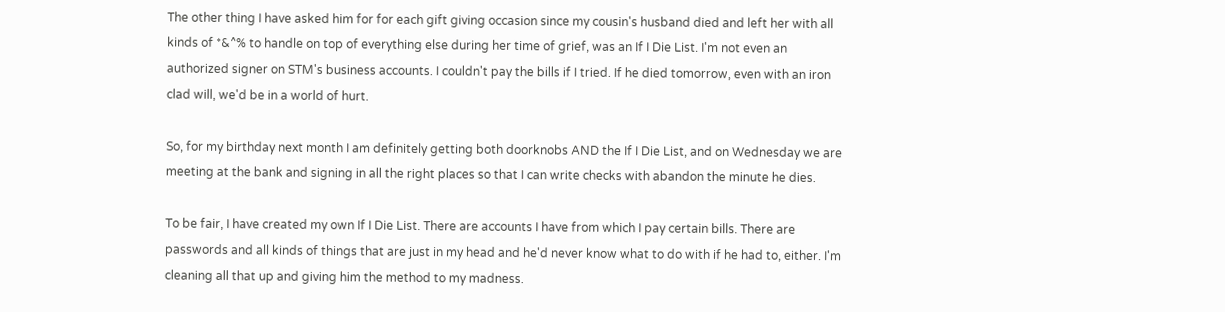The other thing I have asked him for for each gift giving occasion since my cousin's husband died and left her with all kinds of *&^% to handle on top of everything else during her time of grief, was an If I Die List. I'm not even an authorized signer on STM's business accounts. I couldn't pay the bills if I tried. If he died tomorrow, even with an iron clad will, we'd be in a world of hurt.

So, for my birthday next month I am definitely getting both doorknobs AND the If I Die List, and on Wednesday we are meeting at the bank and signing in all the right places so that I can write checks with abandon the minute he dies.

To be fair, I have created my own If I Die List. There are accounts I have from which I pay certain bills. There are passwords and all kinds of things that are just in my head and he'd never know what to do with if he had to, either. I'm cleaning all that up and giving him the method to my madness.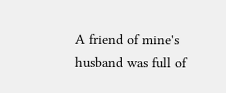A friend of mine's husband was full of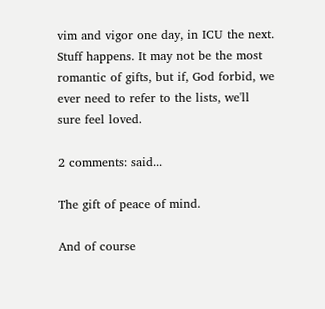vim and vigor one day, in ICU the next. Stuff happens. It may not be the most romantic of gifts, but if, God forbid, we ever need to refer to the lists, we'll sure feel loved.

2 comments: said...

The gift of peace of mind.

And of course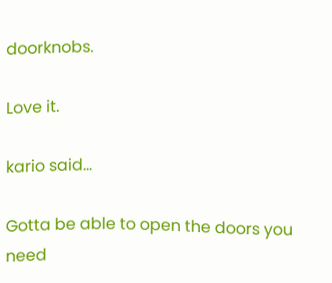doorknobs.

Love it.

kario said...

Gotta be able to open the doors you need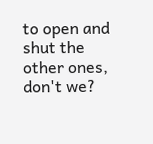to open and shut the other ones, don't we?